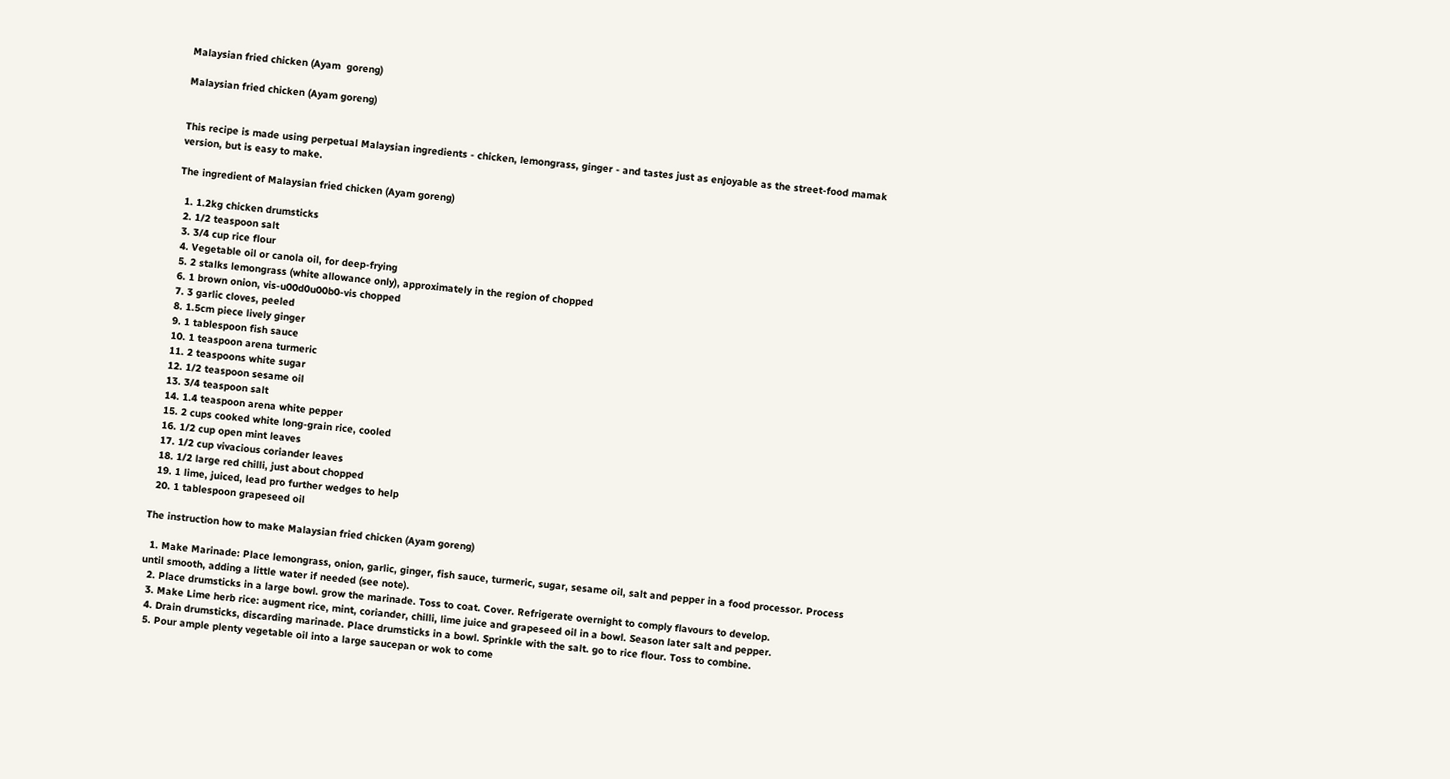Malaysian fried chicken (Ayam  goreng)

Malaysian fried chicken (Ayam goreng)


This recipe is made using perpetual Malaysian ingredients - chicken, lemongrass, ginger - and tastes just as enjoyable as the street-food mamak version, but is easy to make.

The ingredient of Malaysian fried chicken (Ayam goreng)

  1. 1.2kg chicken drumsticks
  2. 1/2 teaspoon salt
  3. 3/4 cup rice flour
  4. Vegetable oil or canola oil, for deep-frying
  5. 2 stalks lemongrass (white allowance only), approximately in the region of chopped
  6. 1 brown onion, vis-u00d0u00b0-vis chopped
  7. 3 garlic cloves, peeled
  8. 1.5cm piece lively ginger
  9. 1 tablespoon fish sauce
  10. 1 teaspoon arena turmeric
  11. 2 teaspoons white sugar
  12. 1/2 teaspoon sesame oil
  13. 3/4 teaspoon salt
  14. 1.4 teaspoon arena white pepper
  15. 2 cups cooked white long-grain rice, cooled
  16. 1/2 cup open mint leaves
  17. 1/2 cup vivacious coriander leaves
  18. 1/2 large red chilli, just about chopped
  19. 1 lime, juiced, lead pro further wedges to help
  20. 1 tablespoon grapeseed oil

The instruction how to make Malaysian fried chicken (Ayam goreng)

  1. Make Marinade: Place lemongrass, onion, garlic, ginger, fish sauce, turmeric, sugar, sesame oil, salt and pepper in a food processor. Process until smooth, adding a little water if needed (see note).
  2. Place drumsticks in a large bowl. grow the marinade. Toss to coat. Cover. Refrigerate overnight to comply flavours to develop.
  3. Make Lime herb rice: augment rice, mint, coriander, chilli, lime juice and grapeseed oil in a bowl. Season later salt and pepper.
  4. Drain drumsticks, discarding marinade. Place drumsticks in a bowl. Sprinkle with the salt. go to rice flour. Toss to combine.
  5. Pour ample plenty vegetable oil into a large saucepan or wok to come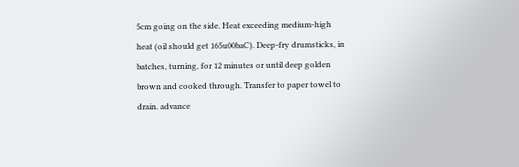5cm going on the side. Heat exceeding medium-high heat (oil should get 165u00baC). Deep-fry drumsticks, in batches, turning, for 12 minutes or until deep golden brown and cooked through. Transfer to paper towel to drain. advance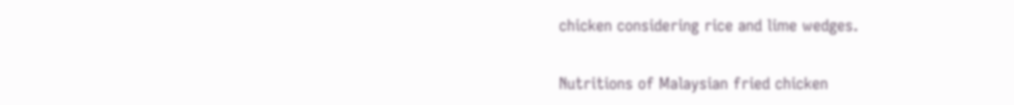chicken considering rice and lime wedges.

Nutritions of Malaysian fried chicken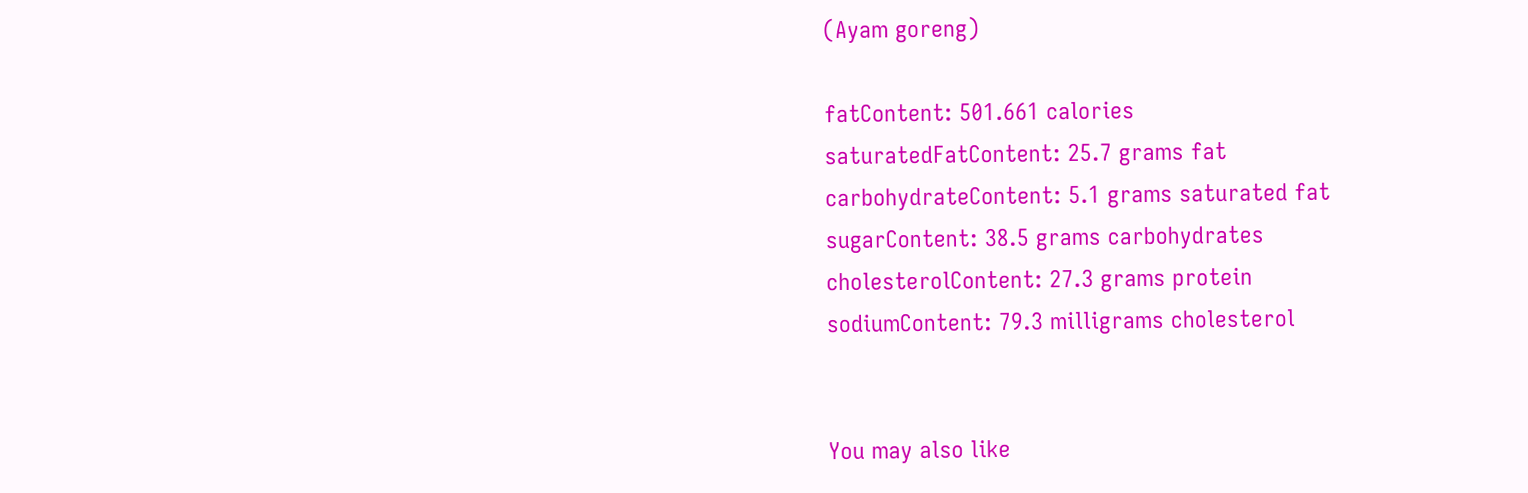(Ayam goreng)

fatContent: 501.661 calories
saturatedFatContent: 25.7 grams fat
carbohydrateContent: 5.1 grams saturated fat
sugarContent: 38.5 grams carbohydrates
cholesterolContent: 27.3 grams protein
sodiumContent: 79.3 milligrams cholesterol


You may also like